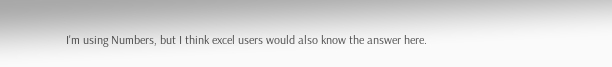I'm using Numbers, but I think excel users would also know the answer here.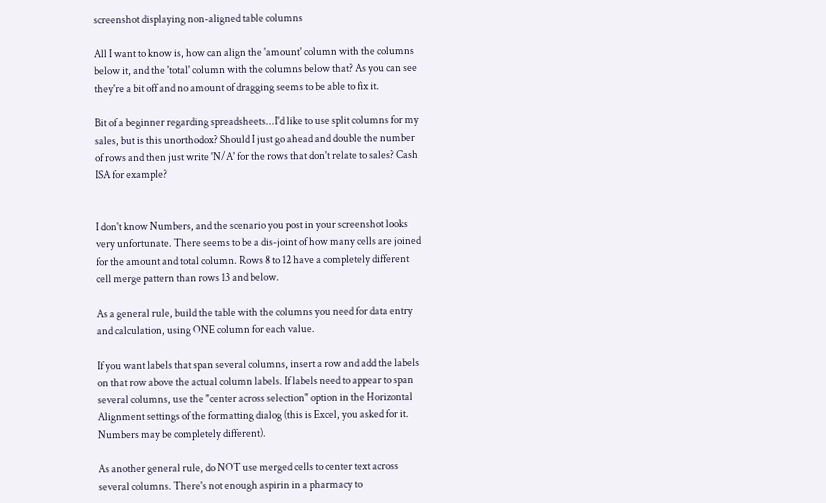screenshot displaying non-aligned table columns

All I want to know is, how can align the 'amount' column with the columns below it, and the 'total' column with the columns below that? As you can see they're a bit off and no amount of dragging seems to be able to fix it.

Bit of a beginner regarding spreadsheets...I'd like to use split columns for my sales, but is this unorthodox? Should I just go ahead and double the number of rows and then just write 'N/A' for the rows that don't relate to sales? Cash ISA for example?


I don't know Numbers, and the scenario you post in your screenshot looks very unfortunate. There seems to be a dis-joint of how many cells are joined for the amount and total column. Rows 8 to 12 have a completely different cell merge pattern than rows 13 and below.

As a general rule, build the table with the columns you need for data entry and calculation, using ONE column for each value.

If you want labels that span several columns, insert a row and add the labels on that row above the actual column labels. If labels need to appear to span several columns, use the "center across selection" option in the Horizontal Alignment settings of the formatting dialog (this is Excel, you asked for it. Numbers may be completely different).

As another general rule, do NOT use merged cells to center text across several columns. There's not enough aspirin in a pharmacy to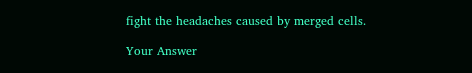fight the headaches caused by merged cells.

Your Answer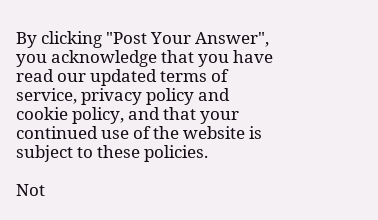By clicking "Post Your Answer", you acknowledge that you have read our updated terms of service, privacy policy and cookie policy, and that your continued use of the website is subject to these policies.

Not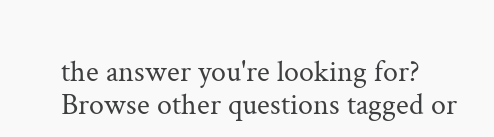the answer you're looking for? Browse other questions tagged or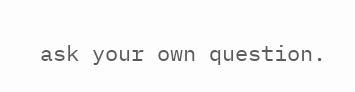ask your own question.